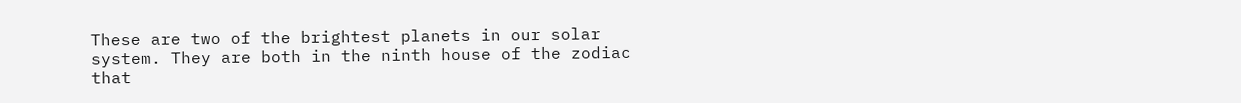These are two of the brightest planets in our solar system. They are both in the ninth house of the zodiac that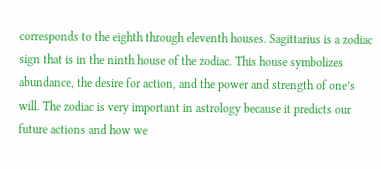corresponds to the eighth through eleventh houses. Sagittarius is a zodiac sign that is in the ninth house of the zodiac. This house symbolizes abundance, the desire for action, and the power and strength of one’s will. The zodiac is very important in astrology because it predicts our future actions and how we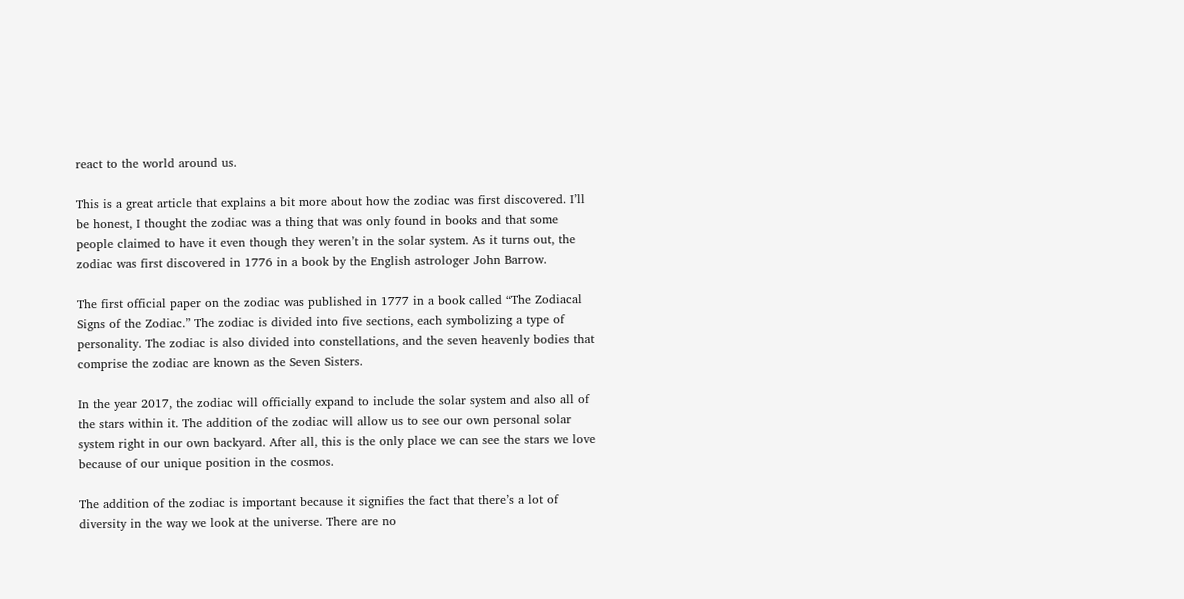react to the world around us.

This is a great article that explains a bit more about how the zodiac was first discovered. I’ll be honest, I thought the zodiac was a thing that was only found in books and that some people claimed to have it even though they weren’t in the solar system. As it turns out, the zodiac was first discovered in 1776 in a book by the English astrologer John Barrow.

The first official paper on the zodiac was published in 1777 in a book called “The Zodiacal Signs of the Zodiac.” The zodiac is divided into five sections, each symbolizing a type of personality. The zodiac is also divided into constellations, and the seven heavenly bodies that comprise the zodiac are known as the Seven Sisters.

In the year 2017, the zodiac will officially expand to include the solar system and also all of the stars within it. The addition of the zodiac will allow us to see our own personal solar system right in our own backyard. After all, this is the only place we can see the stars we love because of our unique position in the cosmos.

The addition of the zodiac is important because it signifies the fact that there’s a lot of diversity in the way we look at the universe. There are no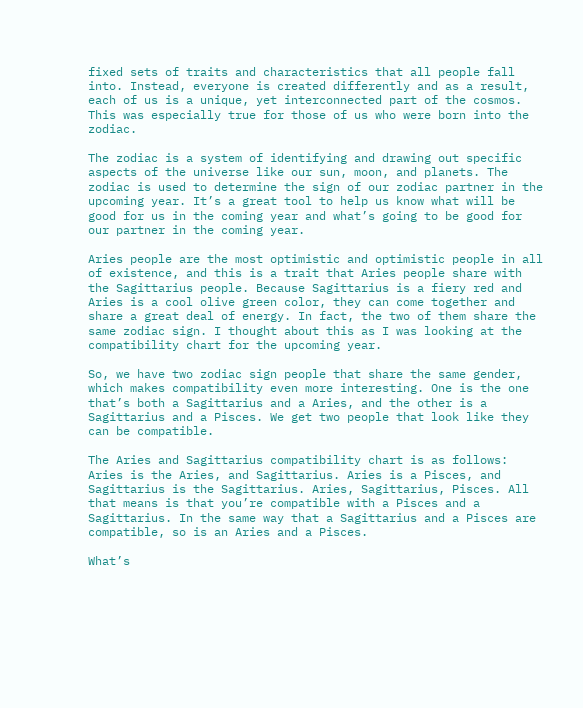fixed sets of traits and characteristics that all people fall into. Instead, everyone is created differently and as a result, each of us is a unique, yet interconnected part of the cosmos. This was especially true for those of us who were born into the zodiac.

The zodiac is a system of identifying and drawing out specific aspects of the universe like our sun, moon, and planets. The zodiac is used to determine the sign of our zodiac partner in the upcoming year. It’s a great tool to help us know what will be good for us in the coming year and what’s going to be good for our partner in the coming year.

Aries people are the most optimistic and optimistic people in all of existence, and this is a trait that Aries people share with the Sagittarius people. Because Sagittarius is a fiery red and Aries is a cool olive green color, they can come together and share a great deal of energy. In fact, the two of them share the same zodiac sign. I thought about this as I was looking at the compatibility chart for the upcoming year.

So, we have two zodiac sign people that share the same gender, which makes compatibility even more interesting. One is the one that’s both a Sagittarius and a Aries, and the other is a Sagittarius and a Pisces. We get two people that look like they can be compatible.

The Aries and Sagittarius compatibility chart is as follows: Aries is the Aries, and Sagittarius. Aries is a Pisces, and Sagittarius is the Sagittarius. Aries, Sagittarius, Pisces. All that means is that you’re compatible with a Pisces and a Sagittarius. In the same way that a Sagittarius and a Pisces are compatible, so is an Aries and a Pisces.

What’s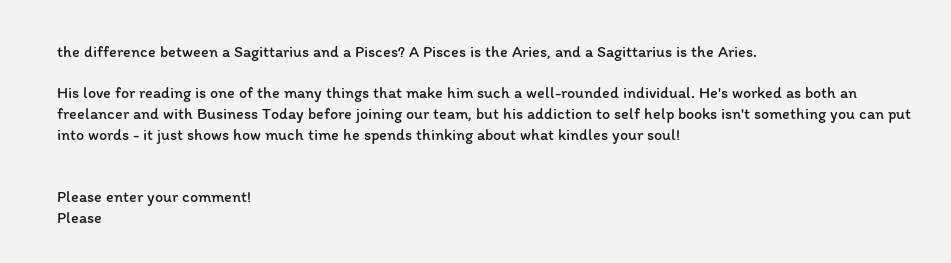the difference between a Sagittarius and a Pisces? A Pisces is the Aries, and a Sagittarius is the Aries.

His love for reading is one of the many things that make him such a well-rounded individual. He's worked as both an freelancer and with Business Today before joining our team, but his addiction to self help books isn't something you can put into words - it just shows how much time he spends thinking about what kindles your soul!


Please enter your comment!
Please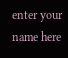enter your name here